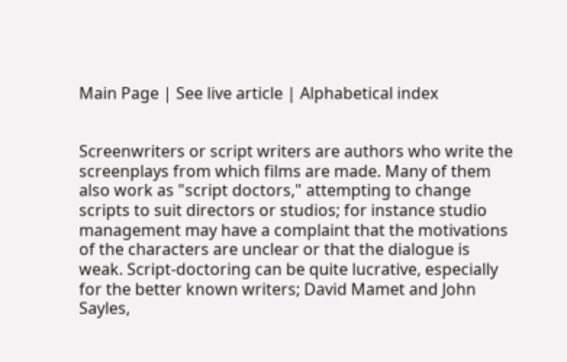Main Page | See live article | Alphabetical index


Screenwriters or script writers are authors who write the screenplays from which films are made. Many of them also work as "script doctors," attempting to change scripts to suit directors or studios; for instance studio management may have a complaint that the motivations of the characters are unclear or that the dialogue is weak. Script-doctoring can be quite lucrative, especially for the better known writers; David Mamet and John Sayles,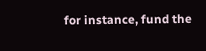for instance, fund the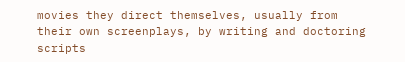movies they direct themselves, usually from their own screenplays, by writing and doctoring scripts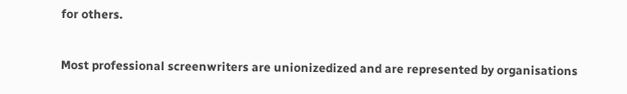for others.

Most professional screenwriters are unionizedized and are represented by organisations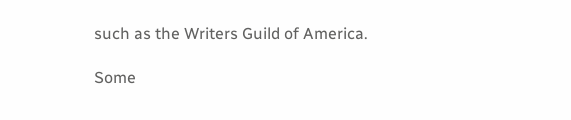such as the Writers Guild of America.

Some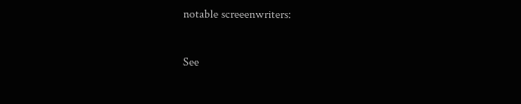notable screeenwriters:

See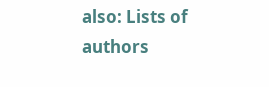also: Lists of authors